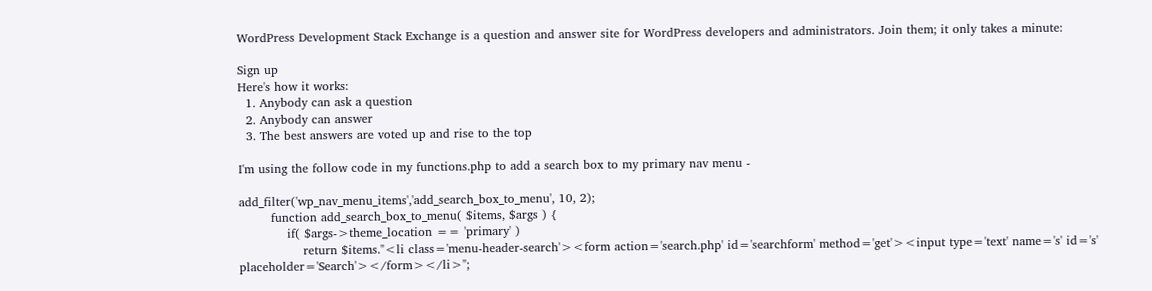WordPress Development Stack Exchange is a question and answer site for WordPress developers and administrators. Join them; it only takes a minute:

Sign up
Here's how it works:
  1. Anybody can ask a question
  2. Anybody can answer
  3. The best answers are voted up and rise to the top

I'm using the follow code in my functions.php to add a search box to my primary nav menu -

add_filter('wp_nav_menu_items','add_search_box_to_menu', 10, 2);
        function add_search_box_to_menu( $items, $args ) {
            if( $args->theme_location == 'primary' )
                return $items."<li class='menu-header-search'><form action='search.php' id='searchform' method='get'><input type='text' name='s' id='s' placeholder='Search'></form></li>";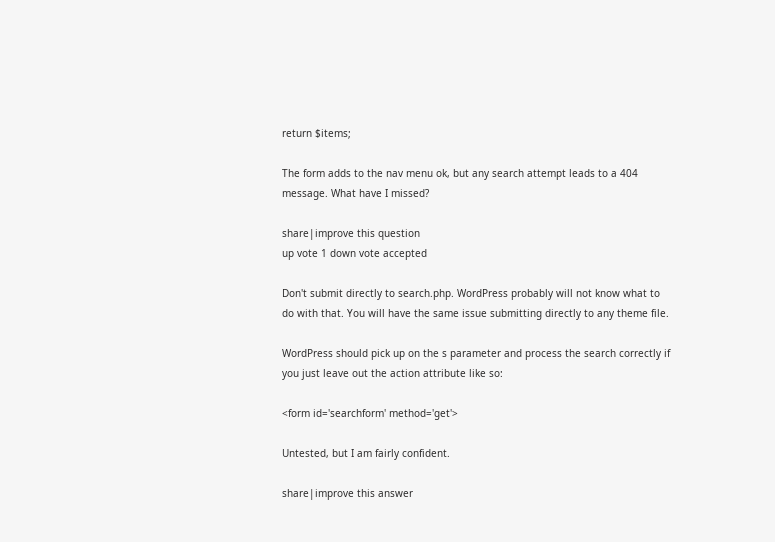return $items;

The form adds to the nav menu ok, but any search attempt leads to a 404 message. What have I missed?

share|improve this question
up vote 1 down vote accepted

Don't submit directly to search.php. WordPress probably will not know what to do with that. You will have the same issue submitting directly to any theme file.

WordPress should pick up on the s parameter and process the search correctly if you just leave out the action attribute like so:

<form id='searchform' method='get'>

Untested, but I am fairly confident.

share|improve this answer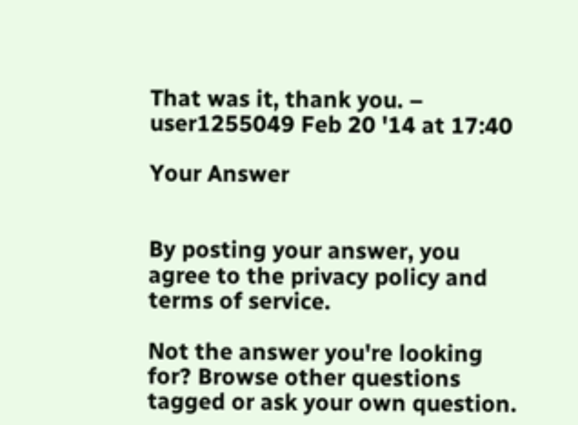That was it, thank you. – user1255049 Feb 20 '14 at 17:40

Your Answer


By posting your answer, you agree to the privacy policy and terms of service.

Not the answer you're looking for? Browse other questions tagged or ask your own question.